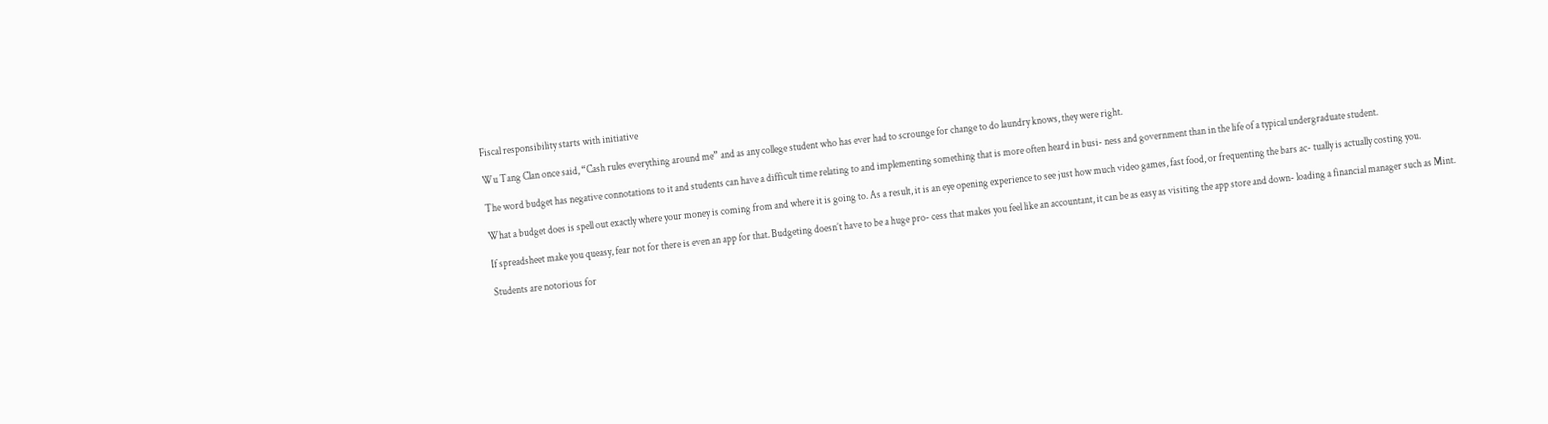Fiscal responsibility starts with initiative

Wu Tang Clan once said, “Cash rules everything around me” and as any college student who has ever had to scrounge for change to do laundry knows, they were right.

The word budget has negative connotations to it and students can have a difficult time relating to and implementing something that is more often heard in busi- ness and government than in the life of a typical undergraduate student.

What a budget does is spell out exactly where your money is coming from and where it is going to. As a result, it is an eye opening experience to see just how much video games, fast food, or frequenting the bars ac- tually is actually costing you.

If spreadsheet make you queasy, fear not for there is even an app for that. Budgeting doesn’t have to be a huge pro- cess that makes you feel like an accountant, it can be as easy as visiting the app store and down- loading a financial manager such as Mint.

Students are notorious for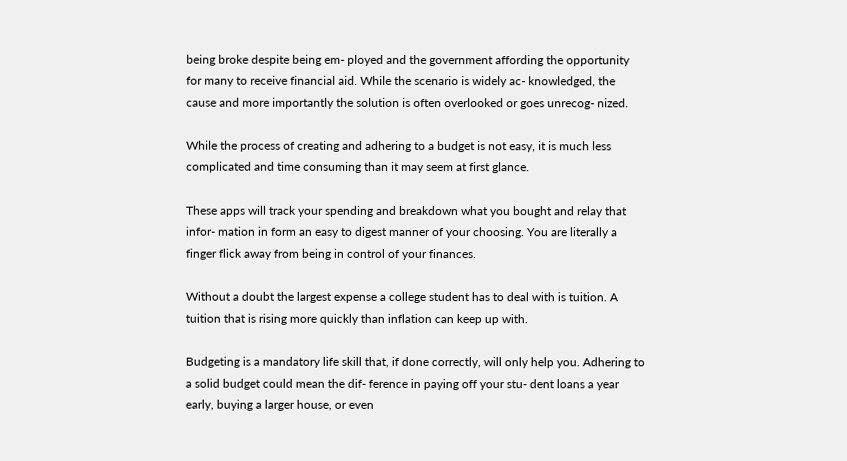being broke despite being em- ployed and the government affording the opportunity for many to receive financial aid. While the scenario is widely ac- knowledged, the cause and more importantly the solution is often overlooked or goes unrecog- nized.

While the process of creating and adhering to a budget is not easy, it is much less complicated and time consuming than it may seem at first glance.

These apps will track your spending and breakdown what you bought and relay that infor- mation in form an easy to digest manner of your choosing. You are literally a finger flick away from being in control of your finances.

Without a doubt the largest expense a college student has to deal with is tuition. A tuition that is rising more quickly than inflation can keep up with.

Budgeting is a mandatory life skill that, if done correctly, will only help you. Adhering to a solid budget could mean the dif- ference in paying off your stu- dent loans a year early, buying a larger house, or even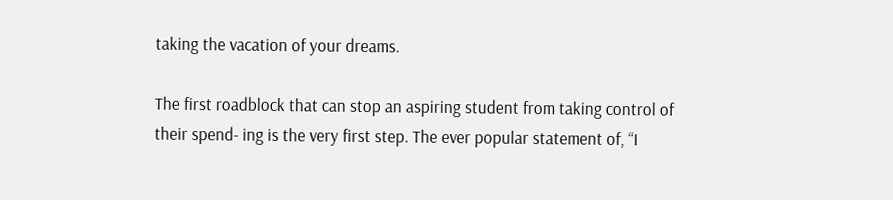taking the vacation of your dreams.

The first roadblock that can stop an aspiring student from taking control of their spend- ing is the very first step. The ever popular statement of, “I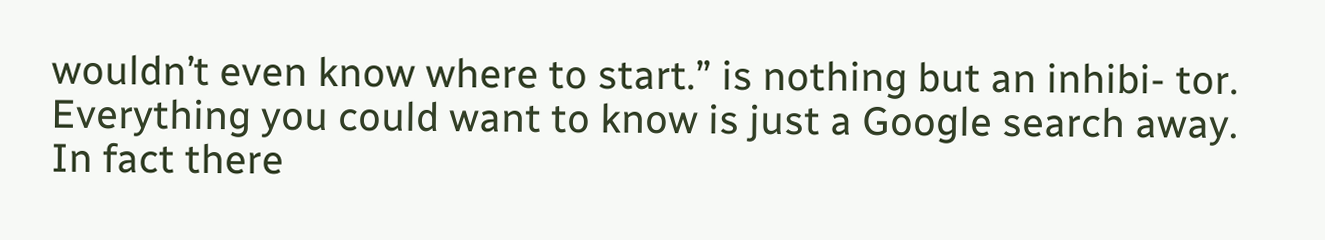wouldn’t even know where to start.” is nothing but an inhibi- tor. Everything you could want to know is just a Google search away. In fact there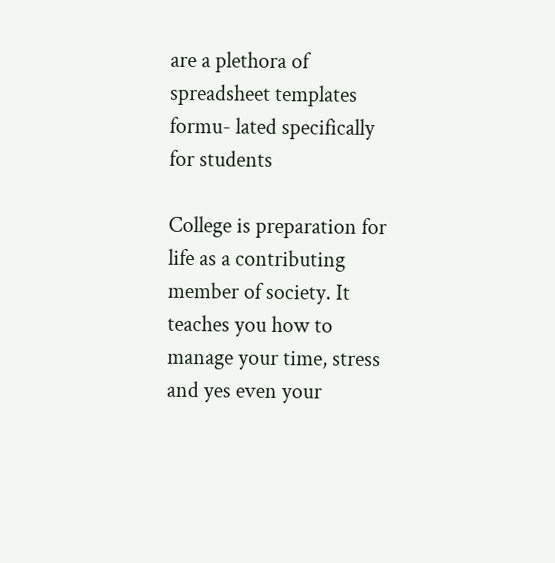are a plethora of spreadsheet templates formu- lated specifically for students

College is preparation for life as a contributing member of society. It teaches you how to manage your time, stress and yes even your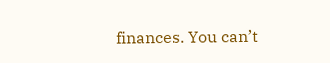finances. You can’t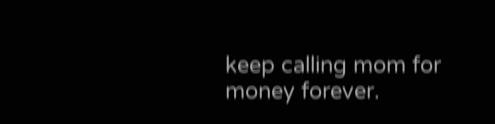keep calling mom for money forever.